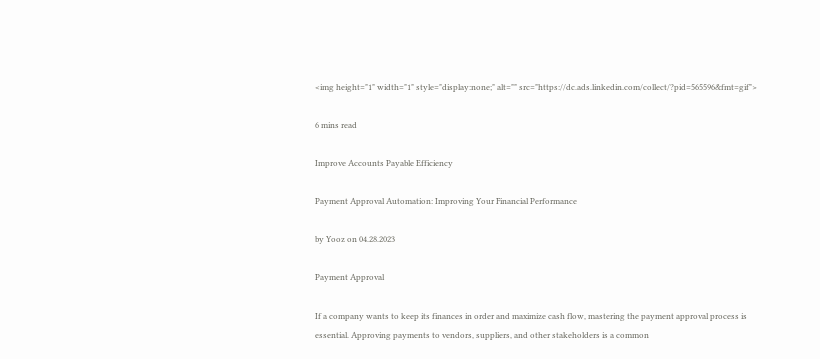<img height="1" width="1" style="display:none;" alt="" src="https://dc.ads.linkedin.com/collect/?pid=565596&fmt=gif">

6 mins read

Improve Accounts Payable Efficiency

Payment Approval Automation: Improving Your Financial Performance

by Yooz on 04.28.2023

Payment Approval

If a company wants to keep its finances in order and maximize cash flow, mastering the payment approval process is essential. Approving payments to vendors, suppliers, and other stakeholders is a common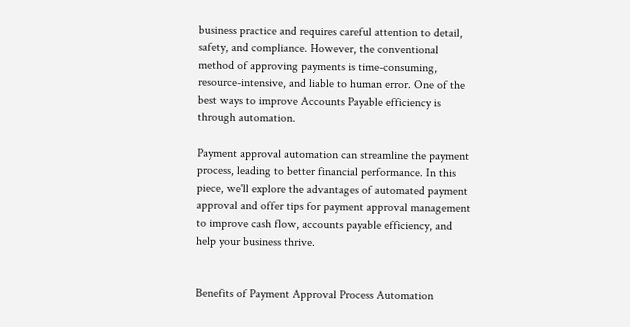business practice and requires careful attention to detail, safety, and compliance. However, the conventional method of approving payments is time-consuming, resource-intensive, and liable to human error. One of the best ways to improve Accounts Payable efficiency is through automation.

Payment approval automation can streamline the payment process, leading to better financial performance. In this piece, we'll explore the advantages of automated payment approval and offer tips for payment approval management to improve cash flow, accounts payable efficiency, and help your business thrive.


Benefits of Payment Approval Process Automation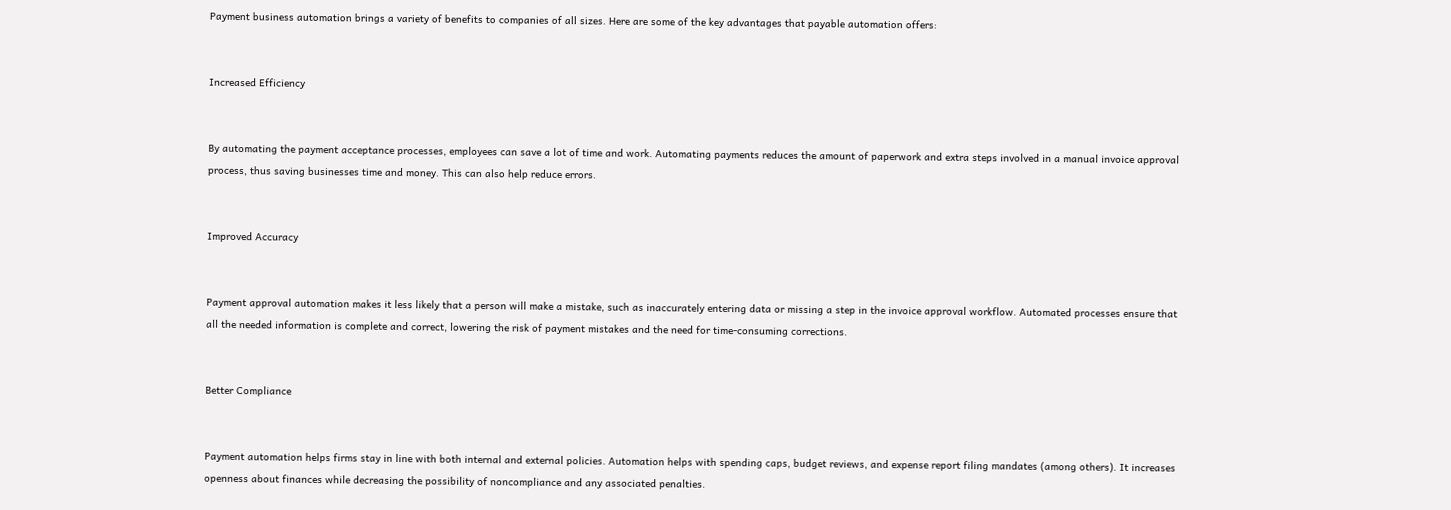Payment business automation brings a variety of benefits to companies of all sizes. Here are some of the key advantages that payable automation offers:


Increased Efficiency


By automating the payment acceptance processes, employees can save a lot of time and work. Automating payments reduces the amount of paperwork and extra steps involved in a manual invoice approval process, thus saving businesses time and money. This can also help reduce errors.


Improved Accuracy


Payment approval automation makes it less likely that a person will make a mistake, such as inaccurately entering data or missing a step in the invoice approval workflow. Automated processes ensure that all the needed information is complete and correct, lowering the risk of payment mistakes and the need for time-consuming corrections.


Better Compliance


Payment automation helps firms stay in line with both internal and external policies. Automation helps with spending caps, budget reviews, and expense report filing mandates (among others). It increases openness about finances while decreasing the possibility of noncompliance and any associated penalties.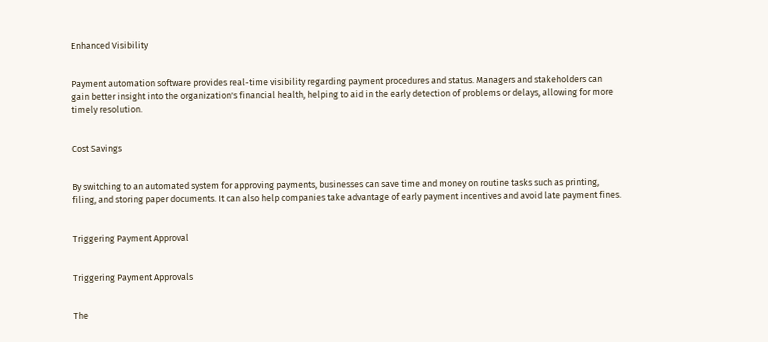Enhanced Visibility


Payment automation software provides real-time visibility regarding payment procedures and status. Managers and stakeholders can gain better insight into the organization's financial health, helping to aid in the early detection of problems or delays, allowing for more timely resolution.


Cost Savings


By switching to an automated system for approving payments, businesses can save time and money on routine tasks such as printing, filing, and storing paper documents. It can also help companies take advantage of early payment incentives and avoid late payment fines.


Triggering Payment Approval


Triggering Payment Approvals


The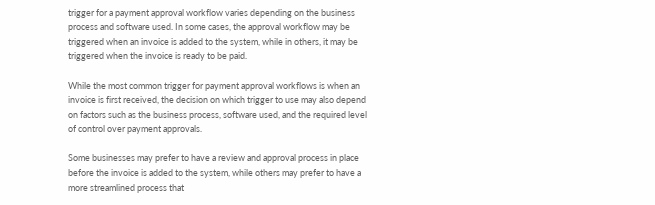trigger for a payment approval workflow varies depending on the business process and software used. In some cases, the approval workflow may be triggered when an invoice is added to the system, while in others, it may be triggered when the invoice is ready to be paid.

While the most common trigger for payment approval workflows is when an invoice is first received, the decision on which trigger to use may also depend on factors such as the business process, software used, and the required level of control over payment approvals.

Some businesses may prefer to have a review and approval process in place before the invoice is added to the system, while others may prefer to have a more streamlined process that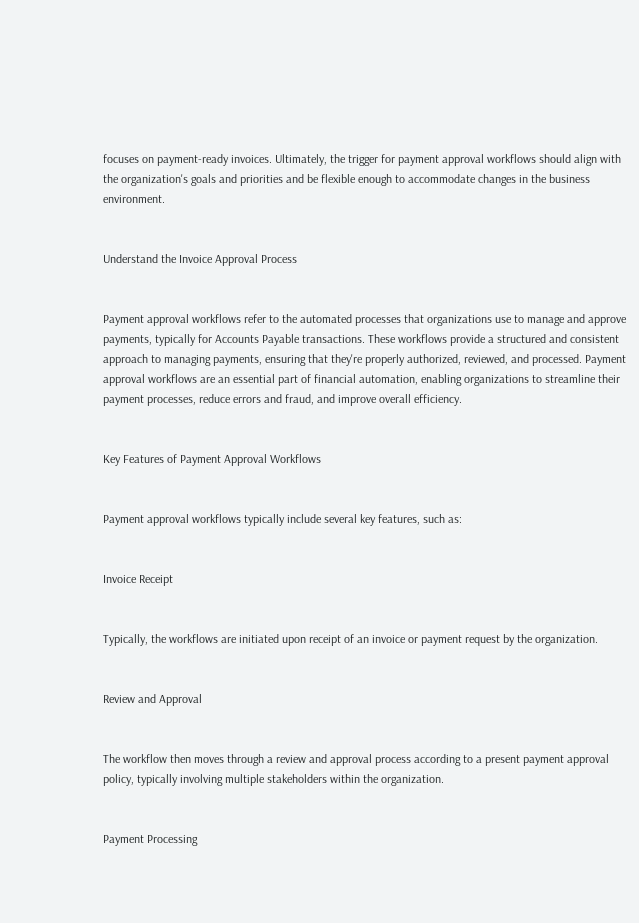focuses on payment-ready invoices. Ultimately, the trigger for payment approval workflows should align with the organization's goals and priorities and be flexible enough to accommodate changes in the business environment.


Understand the Invoice Approval Process


Payment approval workflows refer to the automated processes that organizations use to manage and approve payments, typically for Accounts Payable transactions. These workflows provide a structured and consistent approach to managing payments, ensuring that they're properly authorized, reviewed, and processed. Payment approval workflows are an essential part of financial automation, enabling organizations to streamline their payment processes, reduce errors and fraud, and improve overall efficiency.


Key Features of Payment Approval Workflows


Payment approval workflows typically include several key features, such as:


Invoice Receipt


Typically, the workflows are initiated upon receipt of an invoice or payment request by the organization.


Review and Approval


The workflow then moves through a review and approval process according to a present payment approval policy, typically involving multiple stakeholders within the organization.


Payment Processing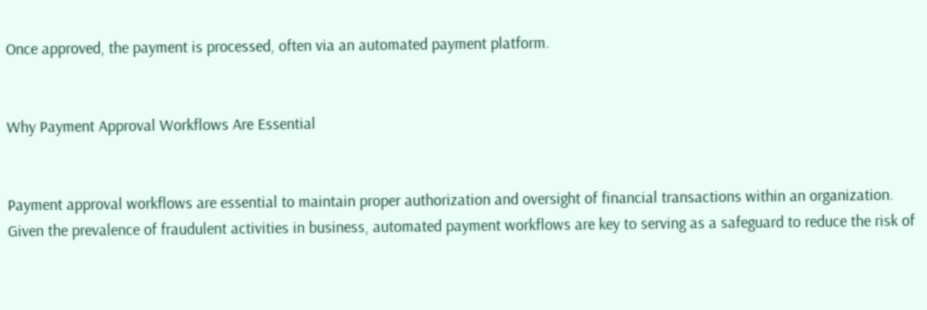Once approved, the payment is processed, often via an automated payment platform.


Why Payment Approval Workflows Are Essential


Payment approval workflows are essential to maintain proper authorization and oversight of financial transactions within an organization. Given the prevalence of fraudulent activities in business, automated payment workflows are key to serving as a safeguard to reduce the risk of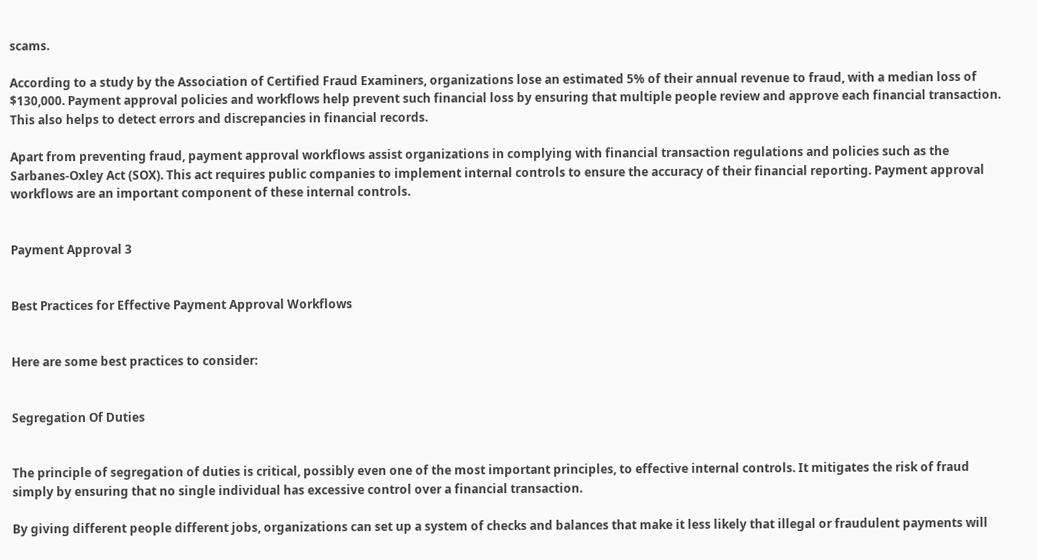scams.

According to a study by the Association of Certified Fraud Examiners, organizations lose an estimated 5% of their annual revenue to fraud, with a median loss of $130,000. Payment approval policies and workflows help prevent such financial loss by ensuring that multiple people review and approve each financial transaction. This also helps to detect errors and discrepancies in financial records.

Apart from preventing fraud, payment approval workflows assist organizations in complying with financial transaction regulations and policies such as the Sarbanes-Oxley Act (SOX). This act requires public companies to implement internal controls to ensure the accuracy of their financial reporting. Payment approval workflows are an important component of these internal controls.


Payment Approval 3


Best Practices for Effective Payment Approval Workflows


Here are some best practices to consider:


Segregation Of Duties


The principle of segregation of duties is critical, possibly even one of the most important principles, to effective internal controls. It mitigates the risk of fraud simply by ensuring that no single individual has excessive control over a financial transaction.

By giving different people different jobs, organizations can set up a system of checks and balances that make it less likely that illegal or fraudulent payments will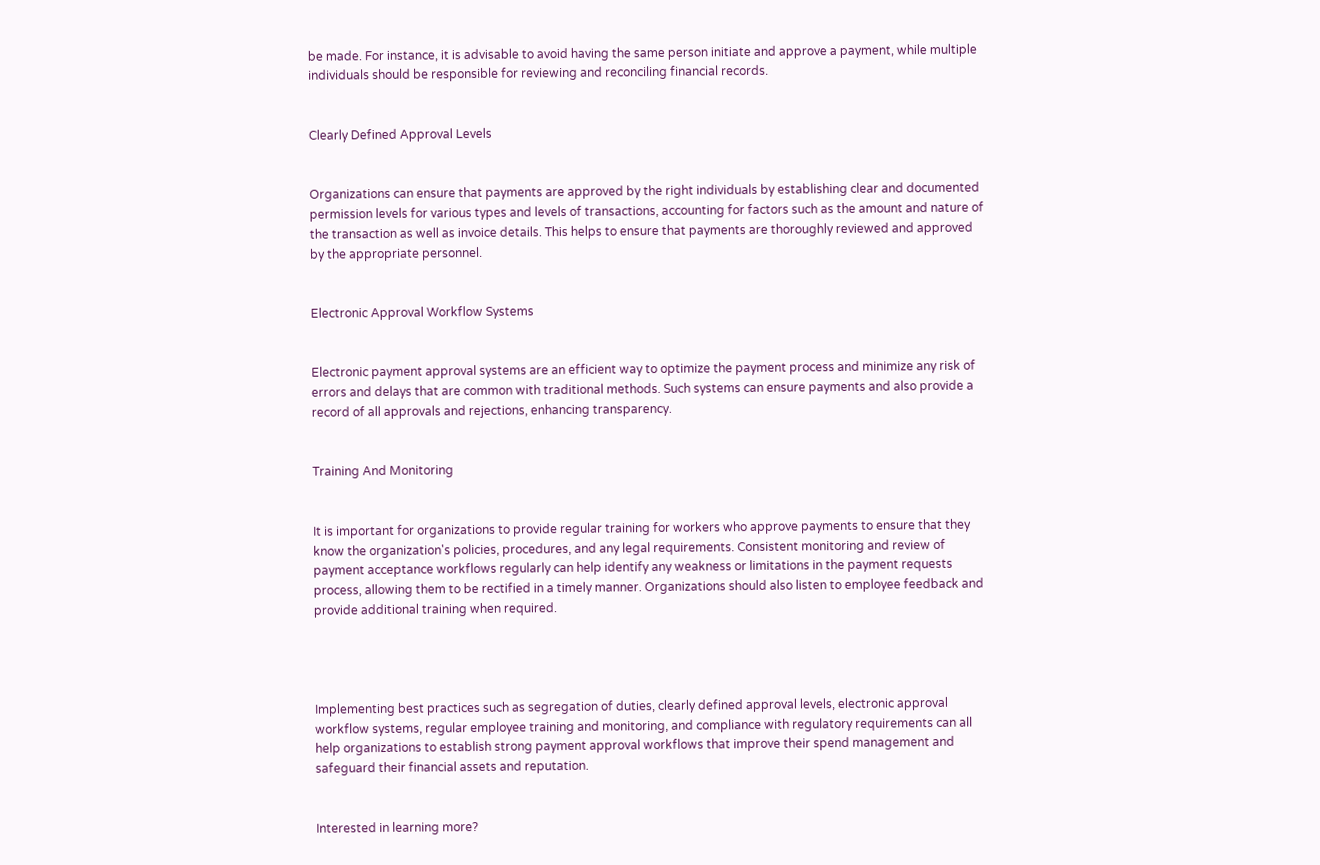be made. For instance, it is advisable to avoid having the same person initiate and approve a payment, while multiple individuals should be responsible for reviewing and reconciling financial records.


Clearly Defined Approval Levels


Organizations can ensure that payments are approved by the right individuals by establishing clear and documented permission levels for various types and levels of transactions, accounting for factors such as the amount and nature of the transaction as well as invoice details. This helps to ensure that payments are thoroughly reviewed and approved by the appropriate personnel.


Electronic Approval Workflow Systems


Electronic payment approval systems are an efficient way to optimize the payment process and minimize any risk of errors and delays that are common with traditional methods. Such systems can ensure payments and also provide a record of all approvals and rejections, enhancing transparency.


Training And Monitoring


It is important for organizations to provide regular training for workers who approve payments to ensure that they know the organization's policies, procedures, and any legal requirements. Consistent monitoring and review of payment acceptance workflows regularly can help identify any weakness or limitations in the payment requests process, allowing them to be rectified in a timely manner. Organizations should also listen to employee feedback and provide additional training when required.




Implementing best practices such as segregation of duties, clearly defined approval levels, electronic approval workflow systems, regular employee training and monitoring, and compliance with regulatory requirements can all help organizations to establish strong payment approval workflows that improve their spend management and safeguard their financial assets and reputation.


Interested in learning more?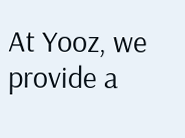At Yooz, we provide a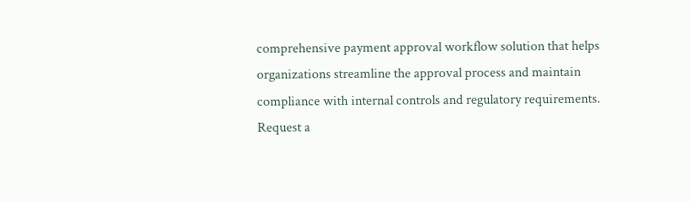comprehensive payment approval workflow solution that helps organizations streamline the approval process and maintain compliance with internal controls and regulatory requirements. Request a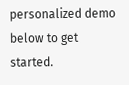personalized demo below to get started.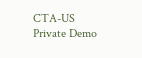CTA-US   Private Demo